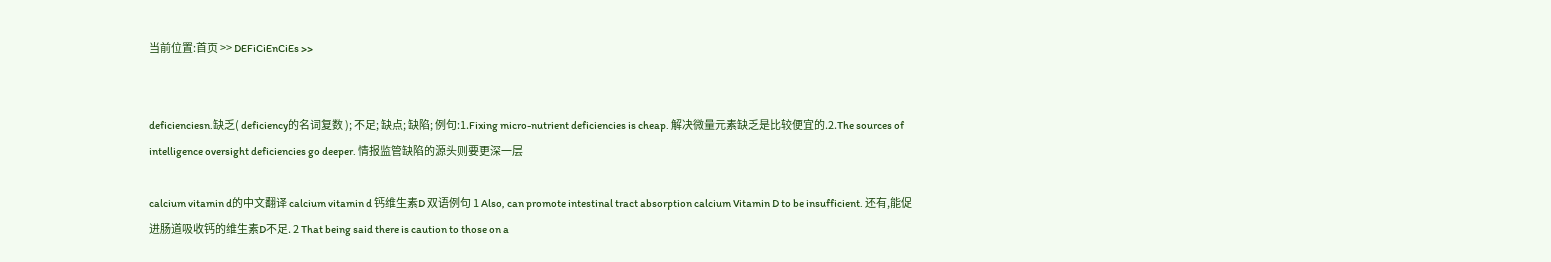当前位置:首页 >> DEFiCiEnCiEs >>


deficienciesn.缺乏( deficiency的名词复数 ); 不足; 缺点; 缺陷; 例句:1.Fixing micro-nutrient deficiencies is cheap. 解决微量元素缺乏是比较便宜的.2.The sources of intelligence oversight deficiencies go deeper. 情报监管缺陷的源头则要更深一层

calcium vitamin d的中文翻译 calcium vitamin d 钙维生素D 双语例句 1 Also, can promote intestinal tract absorption calcium Vitamin D to be insufficient. 还有,能促进肠道吸收钙的维生素D不足. 2 That being said there is caution to those on a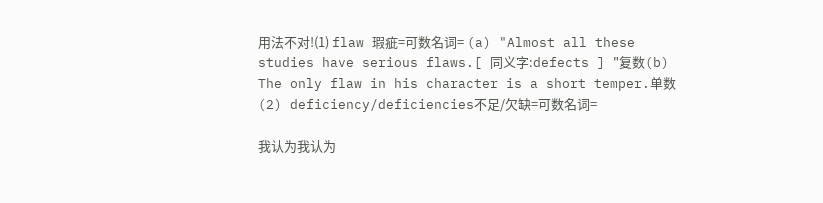用法不对!(1) flaw 瑕疵=可数名词= (a) "Almost all these studies have serious flaws.[ 同义字:defects ] "复数(b) The only flaw in his character is a short temper.单数(2) deficiency/deficiencies不足/欠缺=可数名词=

我认为我认为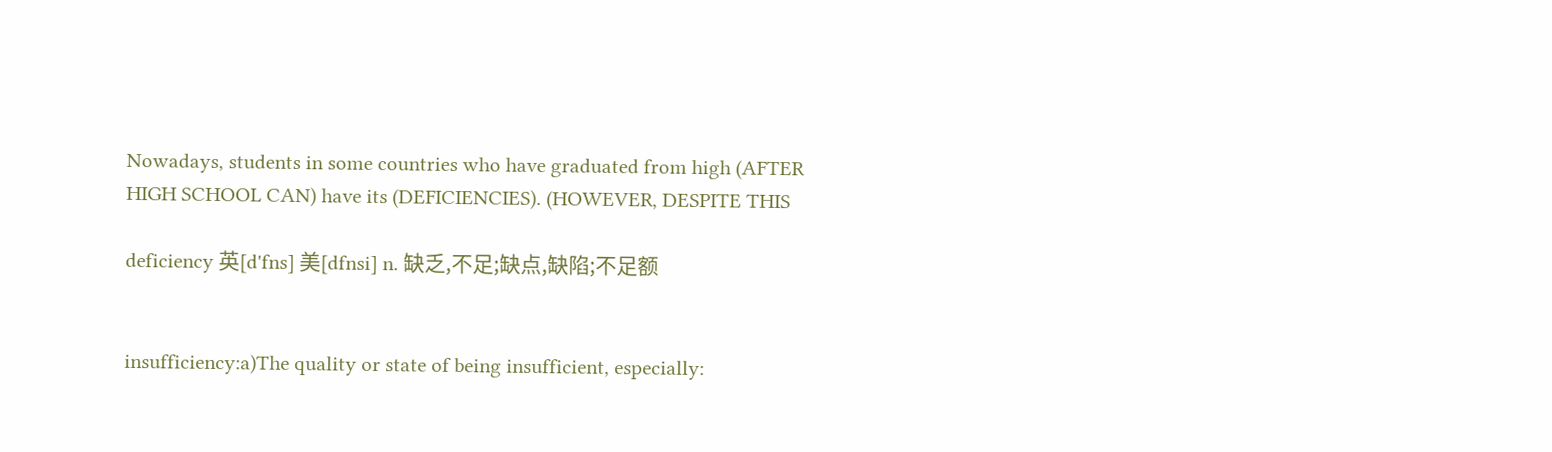Nowadays, students in some countries who have graduated from high (AFTER HIGH SCHOOL CAN) have its (DEFICIENCIES). (HOWEVER, DESPITE THIS

deficiency 英[d'fns] 美[dfnsi] n. 缺乏,不足;缺点,缺陷;不足额


insufficiency:a)The quality or state of being insufficient, especially: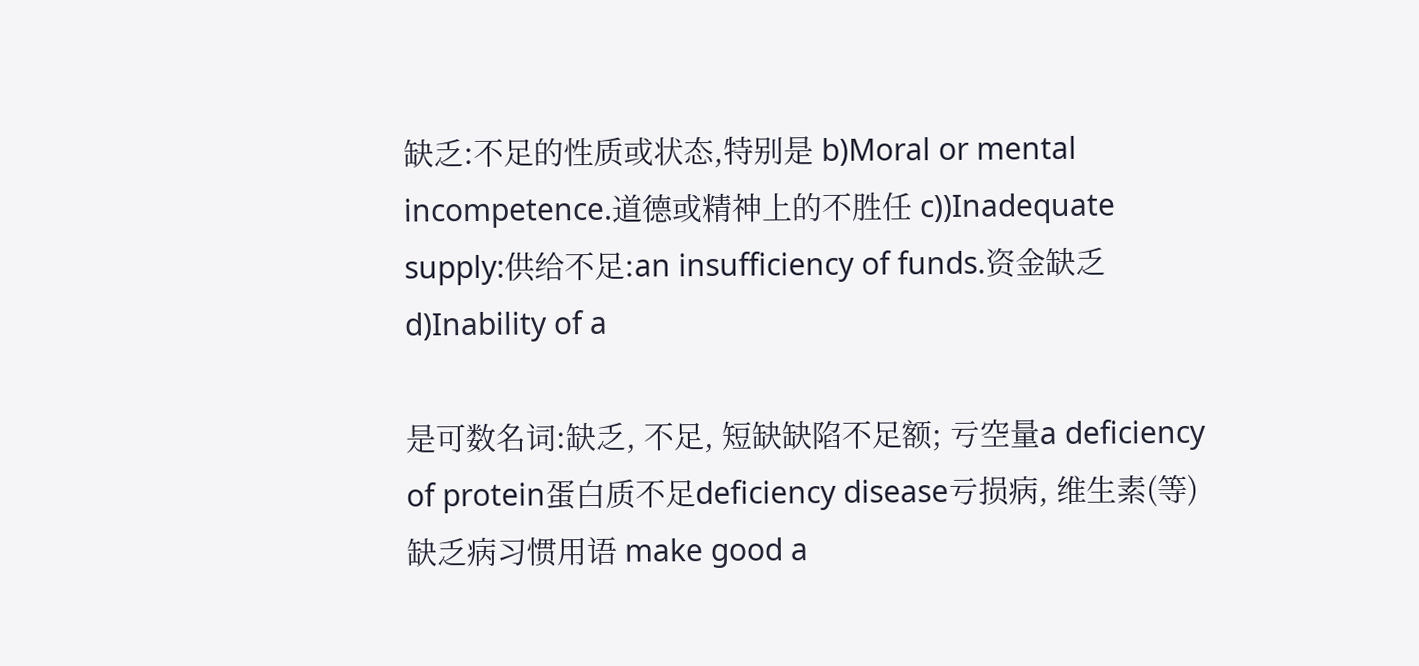缺乏:不足的性质或状态,特别是 b)Moral or mental incompetence.道德或精神上的不胜任 c))Inadequate supply:供给不足:an insufficiency of funds.资金缺乏 d)Inability of a

是可数名词:缺乏, 不足, 短缺缺陷不足额; 亏空量a deficiency of protein蛋白质不足deficiency disease亏损病, 维生素(等)缺乏病习惯用语 make good a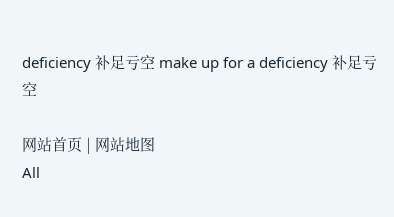deficiency 补足亏空 make up for a deficiency 补足亏空

网站首页 | 网站地图
All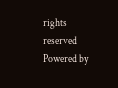rights reserved Powered by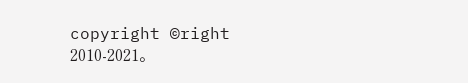copyright ©right 2010-2021。